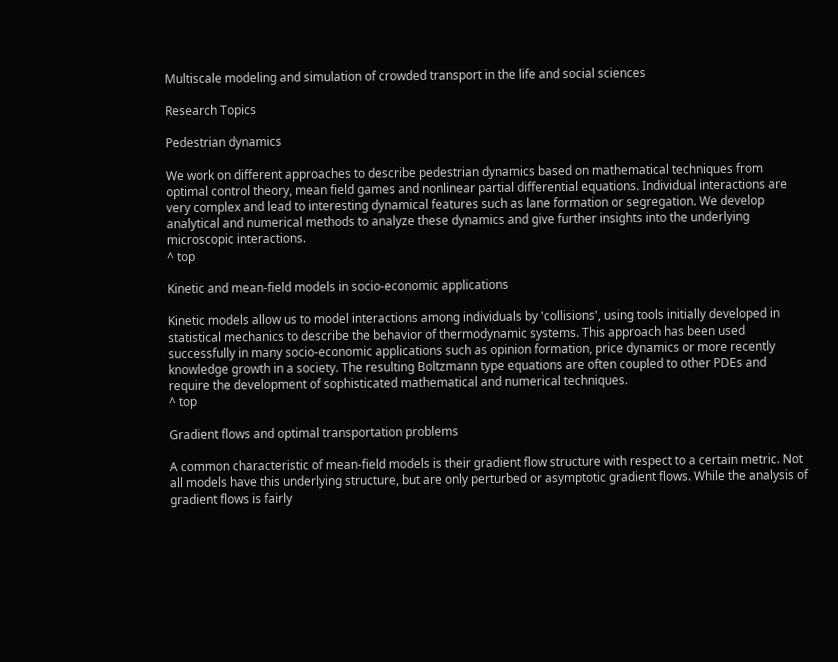Multiscale modeling and simulation of crowded transport in the life and social sciences

Research Topics

Pedestrian dynamics

We work on different approaches to describe pedestrian dynamics based on mathematical techniques from optimal control theory, mean field games and nonlinear partial differential equations. Individual interactions are very complex and lead to interesting dynamical features such as lane formation or segregation. We develop analytical and numerical methods to analyze these dynamics and give further insights into the underlying microscopic interactions.
^ top

Kinetic and mean-field models in socio-economic applications

Kinetic models allow us to model interactions among individuals by 'collisions', using tools initially developed in statistical mechanics to describe the behavior of thermodynamic systems. This approach has been used successfully in many socio-economic applications such as opinion formation, price dynamics or more recently knowledge growth in a society. The resulting Boltzmann type equations are often coupled to other PDEs and require the development of sophisticated mathematical and numerical techniques.
^ top

Gradient flows and optimal transportation problems

A common characteristic of mean-field models is their gradient flow structure with respect to a certain metric. Not all models have this underlying structure, but are only perturbed or asymptotic gradient flows. While the analysis of gradient flows is fairly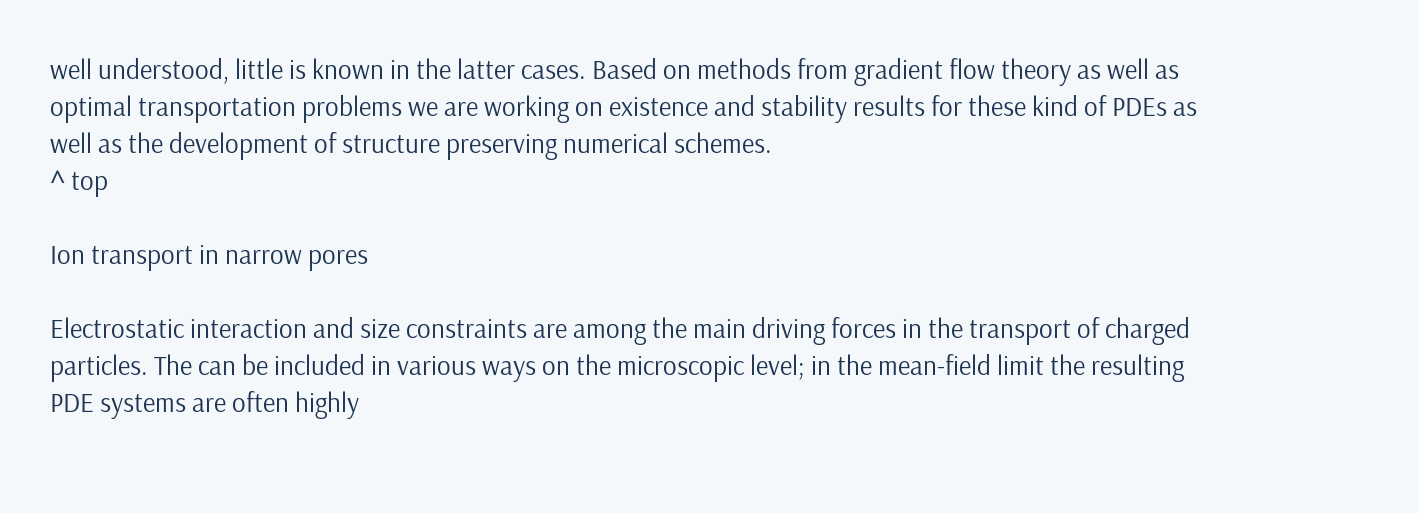well understood, little is known in the latter cases. Based on methods from gradient flow theory as well as optimal transportation problems we are working on existence and stability results for these kind of PDEs as well as the development of structure preserving numerical schemes.
^ top

Ion transport in narrow pores

Electrostatic interaction and size constraints are among the main driving forces in the transport of charged particles. The can be included in various ways on the microscopic level; in the mean-field limit the resulting PDE systems are often highly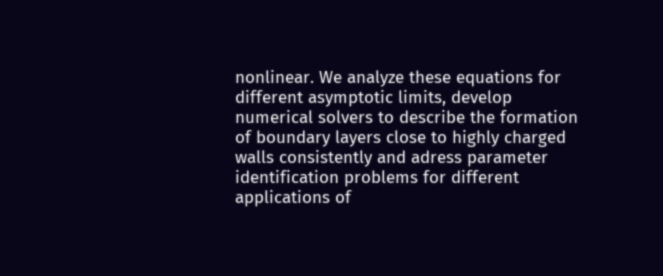nonlinear. We analyze these equations for different asymptotic limits, develop numerical solvers to describe the formation of boundary layers close to highly charged walls consistently and adress parameter identification problems for different applications of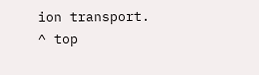ion transport.
^ top